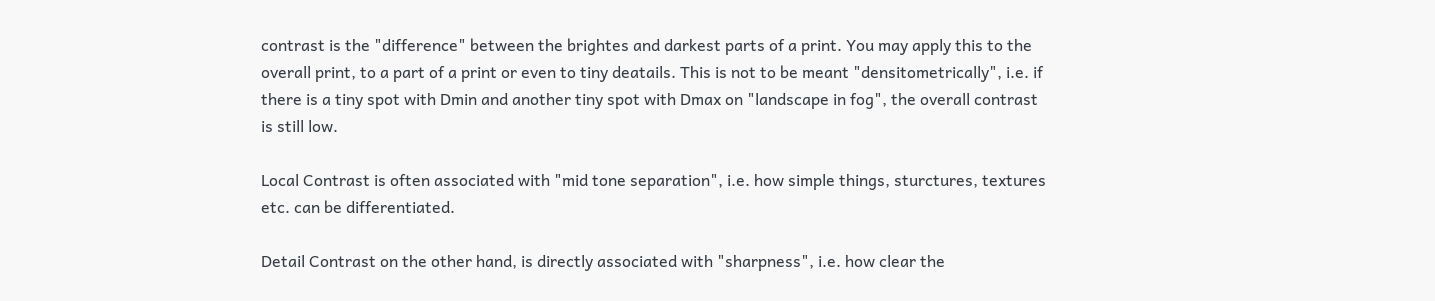contrast is the "difference" between the brightes and darkest parts of a print. You may apply this to the overall print, to a part of a print or even to tiny deatails. This is not to be meant "densitometrically", i.e. if there is a tiny spot with Dmin and another tiny spot with Dmax on "landscape in fog", the overall contrast is still low.

Local Contrast is often associated with "mid tone separation", i.e. how simple things, sturctures, textures etc. can be differentiated.

Detail Contrast on the other hand, is directly associated with "sharpness", i.e. how clear the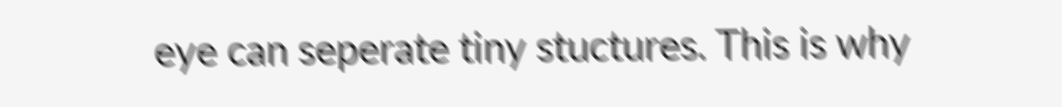eye can seperate tiny stuctures. This is why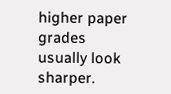higher paper grades usually look sharper.